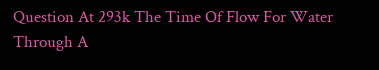Question At 293k The Time Of Flow For Water Through A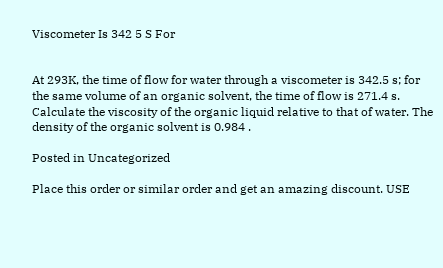Viscometer Is 342 5 S For


At 293K, the time of flow for water through a viscometer is 342.5 s; for the same volume of an organic solvent, the time of flow is 271.4 s. Calculate the viscosity of the organic liquid relative to that of water. The density of the organic solvent is 0.984 .

Posted in Uncategorized

Place this order or similar order and get an amazing discount. USE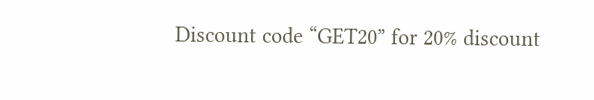Discount code “GET20” for 20% discount